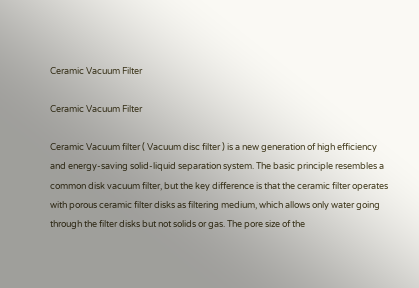Ceramic Vacuum Filter

Ceramic Vacuum Filter

Ceramic Vacuum filter ( Vacuum disc filter ) is a new generation of high efficiency and energy-saving solid-liquid separation system. The basic principle resembles a common disk vacuum filter, but the key difference is that the ceramic filter operates with porous ceramic filter disks as filtering medium, which allows only water going through the filter disks but not solids or gas. The pore size of the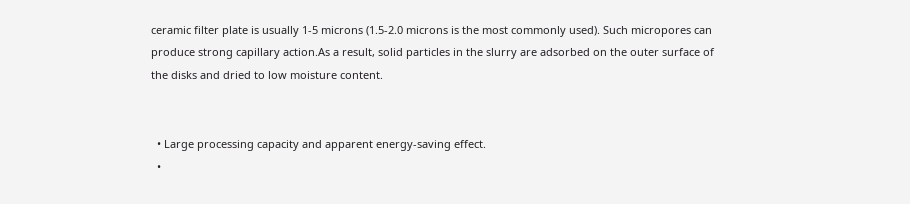ceramic filter plate is usually 1-5 microns (1.5-2.0 microns is the most commonly used). Such micropores can produce strong capillary action.As a result, solid particles in the slurry are adsorbed on the outer surface of the disks and dried to low moisture content.


  • Large processing capacity and apparent energy-saving effect.
  •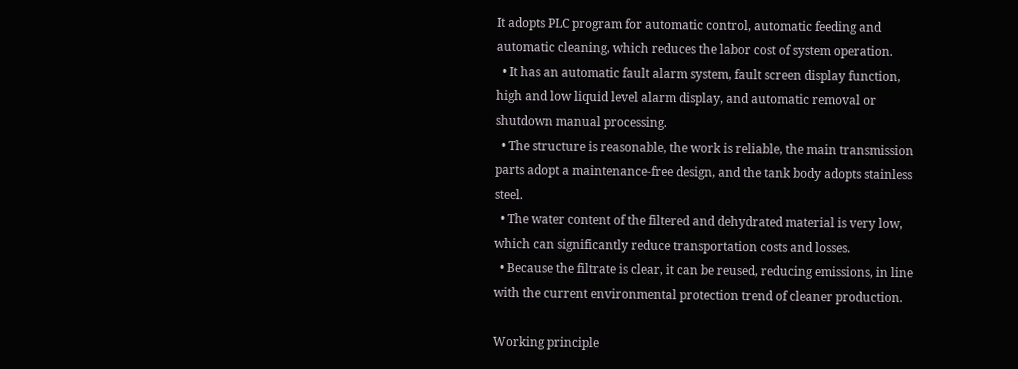It adopts PLC program for automatic control, automatic feeding and automatic cleaning, which reduces the labor cost of system operation.
  • It has an automatic fault alarm system, fault screen display function, high and low liquid level alarm display, and automatic removal or shutdown manual processing.
  • The structure is reasonable, the work is reliable, the main transmission parts adopt a maintenance-free design, and the tank body adopts stainless steel.
  • The water content of the filtered and dehydrated material is very low, which can significantly reduce transportation costs and losses.
  • Because the filtrate is clear, it can be reused, reducing emissions, in line with the current environmental protection trend of cleaner production.

Working principle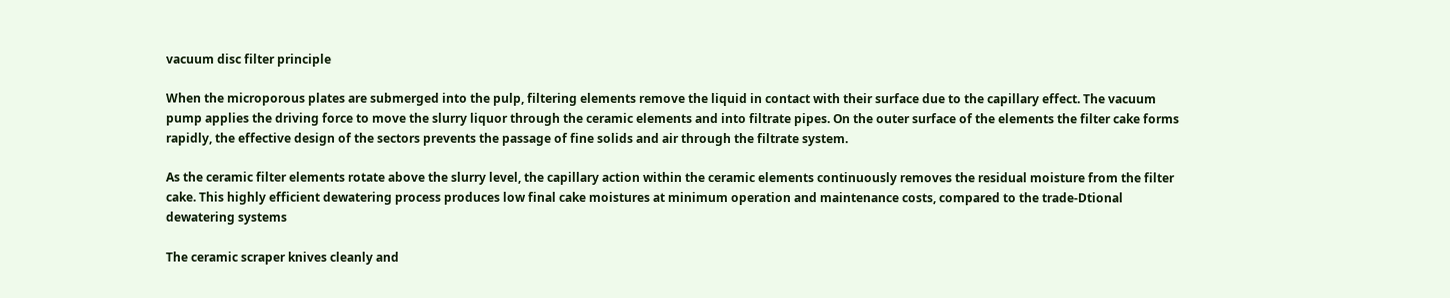vacuum disc filter principle

When the microporous plates are submerged into the pulp, filtering elements remove the liquid in contact with their surface due to the capillary effect. The vacuum pump applies the driving force to move the slurry liquor through the ceramic elements and into filtrate pipes. On the outer surface of the elements the filter cake forms rapidly, the effective design of the sectors prevents the passage of fine solids and air through the filtrate system.

As the ceramic filter elements rotate above the slurry level, the capillary action within the ceramic elements continuously removes the residual moisture from the filter cake. This highly efficient dewatering process produces low final cake moistures at minimum operation and maintenance costs, compared to the trade-Dtional dewatering systems

The ceramic scraper knives cleanly and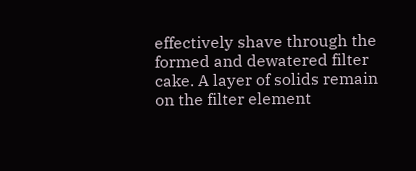effectively shave through the formed and dewatered filter cake. A layer of solids remain on the filter element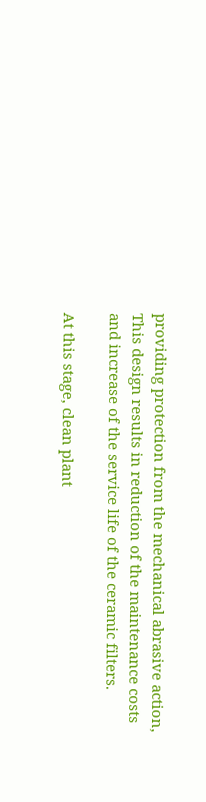providing protection from the mechanical abrasive action, This design results in reduction of the maintenance costs and increase of the service life of the ceramic filters.

At this stage, clean plant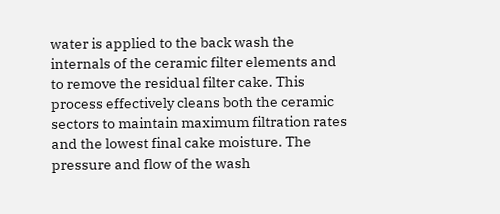water is applied to the back wash the internals of the ceramic filter elements and to remove the residual filter cake. This process effectively cleans both the ceramic sectors to maintain maximum filtration rates and the lowest final cake moisture. The pressure and flow of the wash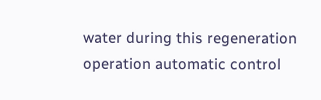water during this regeneration operation automatic control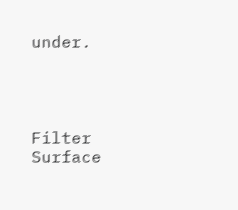under.




Filter Surface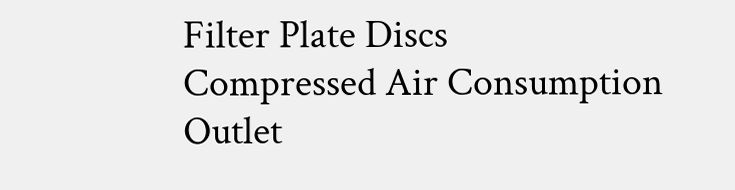Filter Plate Discs
Compressed Air Consumption
Outlet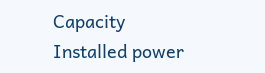Capacity
Installed power